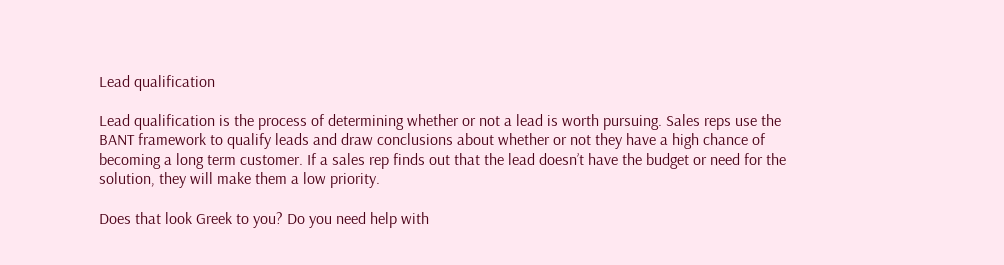Lead qualification

Lead qualification is the process of determining whether or not a lead is worth pursuing. Sales reps use the BANT framework to qualify leads and draw conclusions about whether or not they have a high chance of becoming a long term customer. If a sales rep finds out that the lead doesn’t have the budget or need for the solution, they will make them a low priority.

Does that look Greek to you? Do you need help with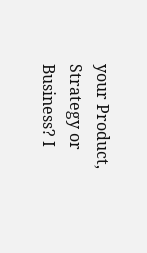your Product, Strategy or Business? I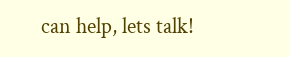can help, lets talk!